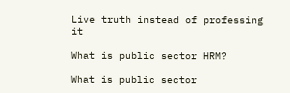Live truth instead of professing it

What is public sector HRM?

What is public sector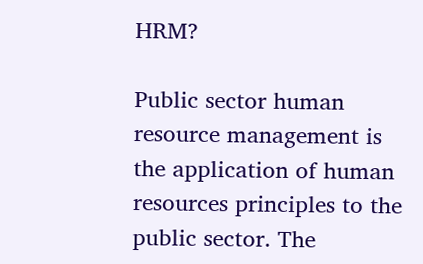HRM?

Public sector human resource management is the application of human resources principles to the public sector. The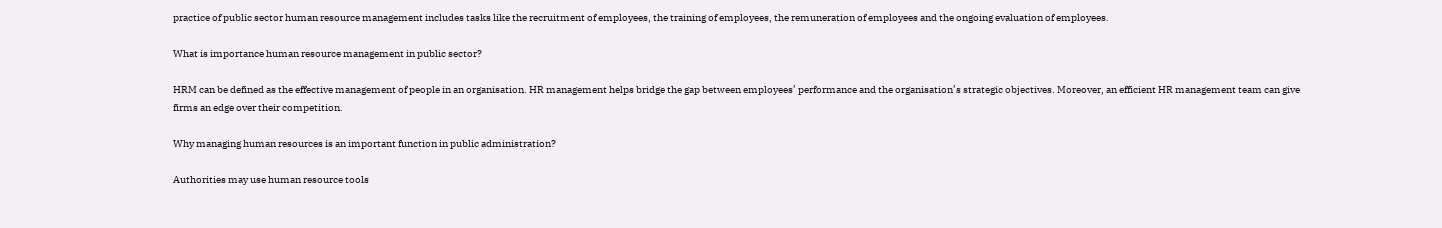practice of public sector human resource management includes tasks like the recruitment of employees, the training of employees, the remuneration of employees and the ongoing evaluation of employees.

What is importance human resource management in public sector?

HRM can be defined as the effective management of people in an organisation. HR management helps bridge the gap between employees’ performance and the organisation’s strategic objectives. Moreover, an efficient HR management team can give firms an edge over their competition.

Why managing human resources is an important function in public administration?

Authorities may use human resource tools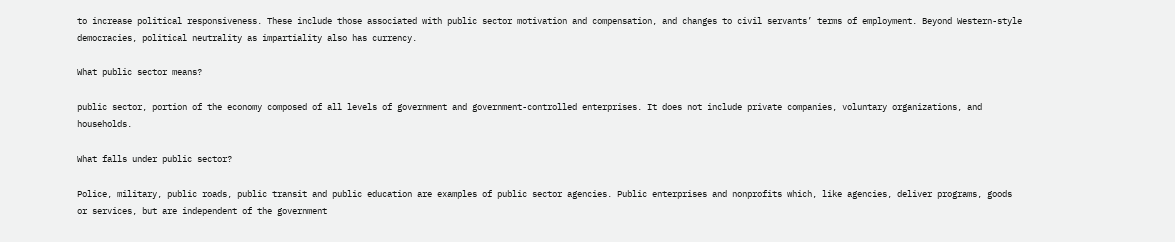to increase political responsiveness. These include those associated with public sector motivation and compensation, and changes to civil servants’ terms of employment. Beyond Western-style democracies, political neutrality as impartiality also has currency.

What public sector means?

public sector, portion of the economy composed of all levels of government and government-controlled enterprises. It does not include private companies, voluntary organizations, and households.

What falls under public sector?

Police, military, public roads, public transit and public education are examples of public sector agencies. Public enterprises and nonprofits which, like agencies, deliver programs, goods or services, but are independent of the government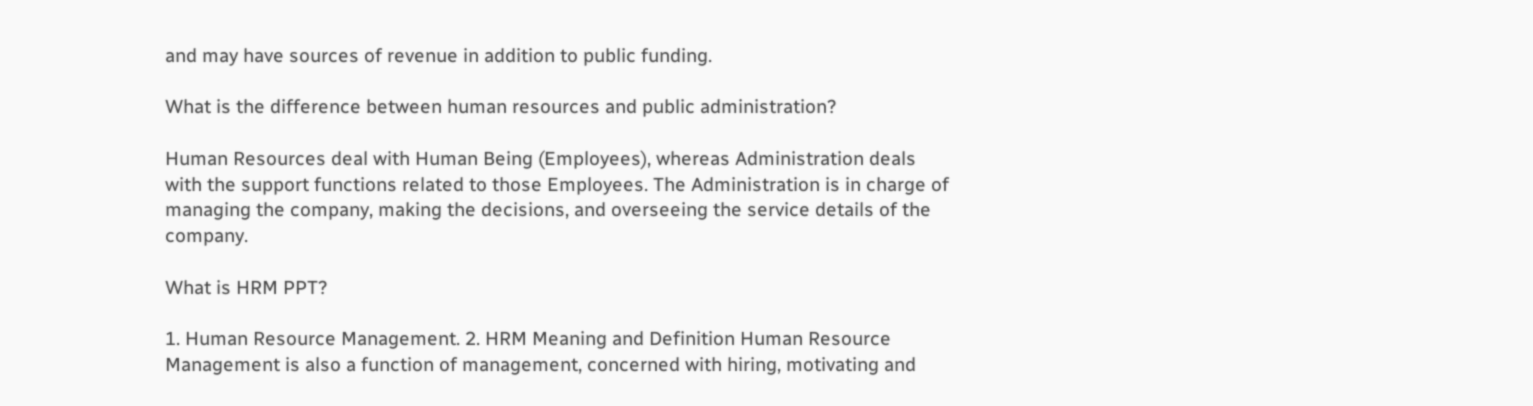and may have sources of revenue in addition to public funding.

What is the difference between human resources and public administration?

Human Resources deal with Human Being (Employees), whereas Administration deals with the support functions related to those Employees. The Administration is in charge of managing the company, making the decisions, and overseeing the service details of the company.

What is HRM PPT?

1. Human Resource Management. 2. HRM Meaning and Definition Human Resource Management is also a function of management, concerned with hiring, motivating and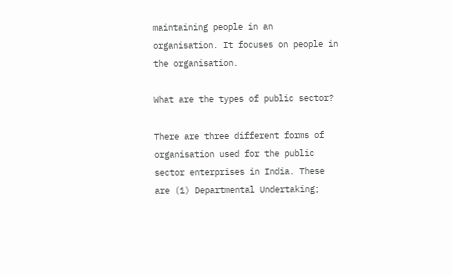maintaining people in an organisation. It focuses on people in the organisation.

What are the types of public sector?

There are three different forms of organisation used for the public sector enterprises in India. These are (1) Departmental Undertaking;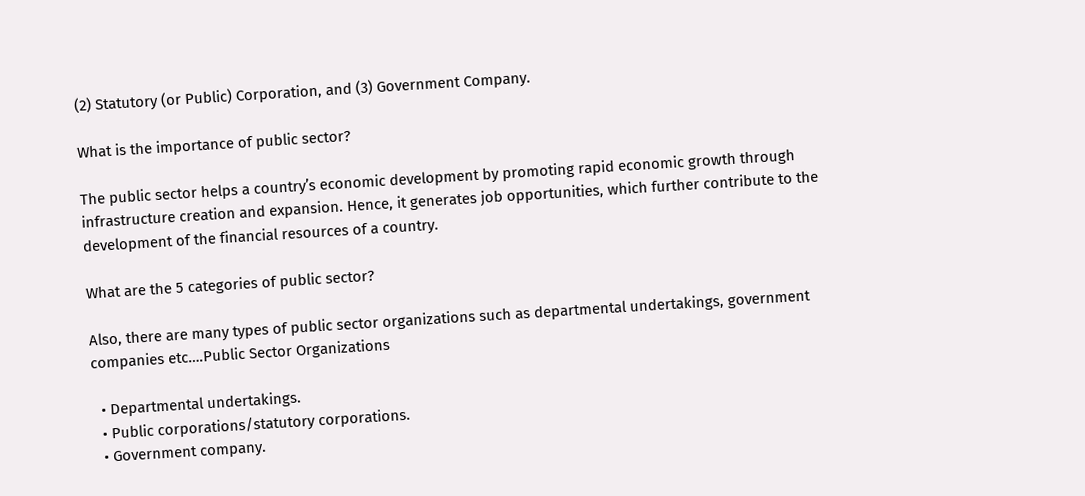(2) Statutory (or Public) Corporation, and (3) Government Company.

What is the importance of public sector?

The public sector helps a country’s economic development by promoting rapid economic growth through infrastructure creation and expansion. Hence, it generates job opportunities, which further contribute to the development of the financial resources of a country.

What are the 5 categories of public sector?

Also, there are many types of public sector organizations such as departmental undertakings, government companies etc….Public Sector Organizations

  • Departmental undertakings.
  • Public corporations/statutory corporations.
  • Government company.